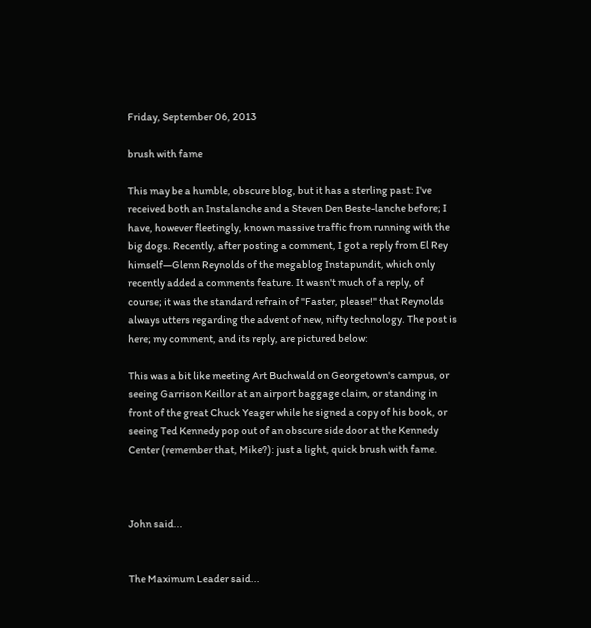Friday, September 06, 2013

brush with fame

This may be a humble, obscure blog, but it has a sterling past: I've received both an Instalanche and a Steven Den Beste-lanche before; I have, however fleetingly, known massive traffic from running with the big dogs. Recently, after posting a comment, I got a reply from El Rey himself—Glenn Reynolds of the megablog Instapundit, which only recently added a comments feature. It wasn't much of a reply, of course; it was the standard refrain of "Faster, please!" that Reynolds always utters regarding the advent of new, nifty technology. The post is here; my comment, and its reply, are pictured below:

This was a bit like meeting Art Buchwald on Georgetown's campus, or seeing Garrison Keillor at an airport baggage claim, or standing in front of the great Chuck Yeager while he signed a copy of his book, or seeing Ted Kennedy pop out of an obscure side door at the Kennedy Center (remember that, Mike?): just a light, quick brush with fame.



John said...


The Maximum Leader said...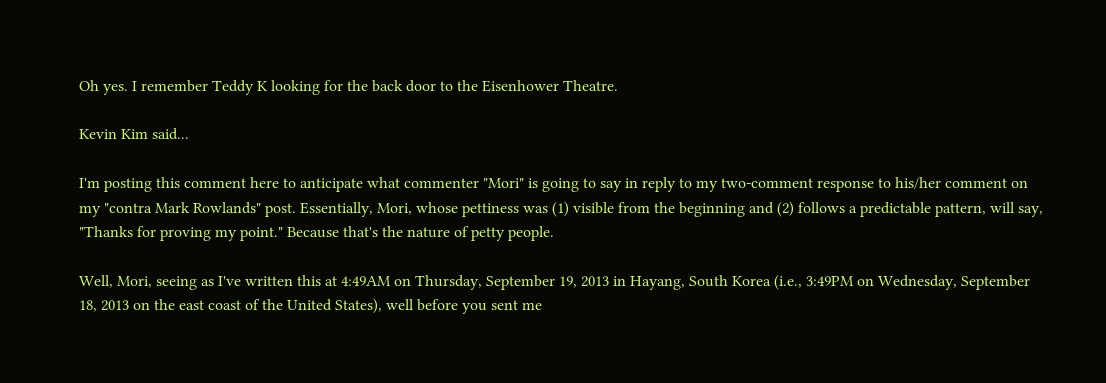Oh yes. I remember Teddy K looking for the back door to the Eisenhower Theatre.

Kevin Kim said...

I'm posting this comment here to anticipate what commenter "Mori" is going to say in reply to my two-comment response to his/her comment on my "contra Mark Rowlands" post. Essentially, Mori, whose pettiness was (1) visible from the beginning and (2) follows a predictable pattern, will say, "Thanks for proving my point." Because that's the nature of petty people.

Well, Mori, seeing as I've written this at 4:49AM on Thursday, September 19, 2013 in Hayang, South Korea (i.e., 3:49PM on Wednesday, September 18, 2013 on the east coast of the United States), well before you sent me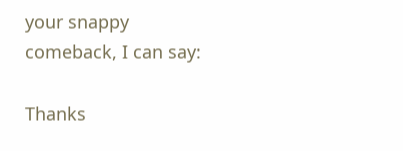your snappy comeback, I can say:

Thanks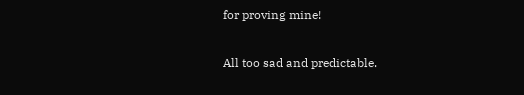for proving mine!

All too sad and predictable.